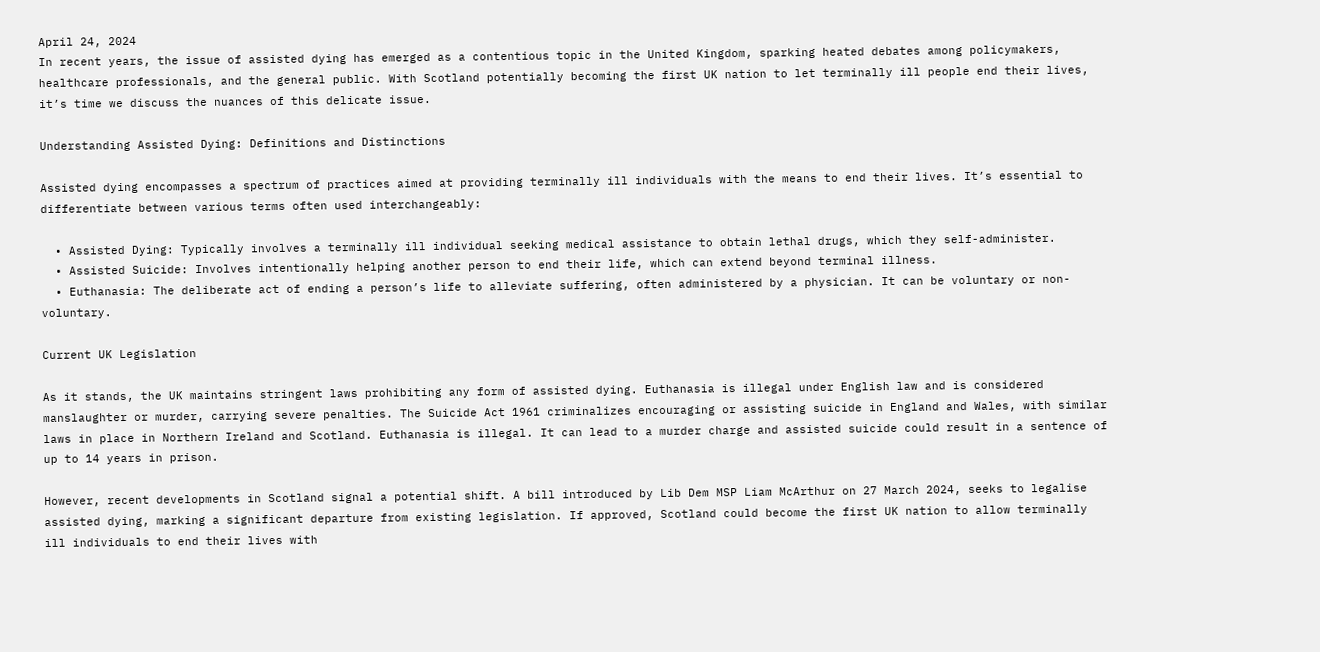April 24, 2024
In recent years, the issue of assisted dying has emerged as a contentious topic in the United Kingdom, sparking heated debates among policymakers, healthcare professionals, and the general public. With Scotland potentially becoming the first UK nation to let terminally ill people end their lives, it’s time we discuss the nuances of this delicate issue.

Understanding Assisted Dying: Definitions and Distinctions

Assisted dying encompasses a spectrum of practices aimed at providing terminally ill individuals with the means to end their lives. It’s essential to differentiate between various terms often used interchangeably:

  • Assisted Dying: Typically involves a terminally ill individual seeking medical assistance to obtain lethal drugs, which they self-administer.
  • Assisted Suicide: Involves intentionally helping another person to end their life, which can extend beyond terminal illness.
  • Euthanasia: The deliberate act of ending a person’s life to alleviate suffering, often administered by a physician. It can be voluntary or non-voluntary.

Current UK Legislation

As it stands, the UK maintains stringent laws prohibiting any form of assisted dying. Euthanasia is illegal under English law and is considered manslaughter or murder, carrying severe penalties. The Suicide Act 1961 criminalizes encouraging or assisting suicide in England and Wales, with similar laws in place in Northern Ireland and Scotland. Euthanasia is illegal. It can lead to a murder charge and assisted suicide could result in a sentence of up to 14 years in prison.

However, recent developments in Scotland signal a potential shift. A bill introduced by Lib Dem MSP Liam McArthur on 27 March 2024, seeks to legalise assisted dying, marking a significant departure from existing legislation. If approved, Scotland could become the first UK nation to allow terminally ill individuals to end their lives with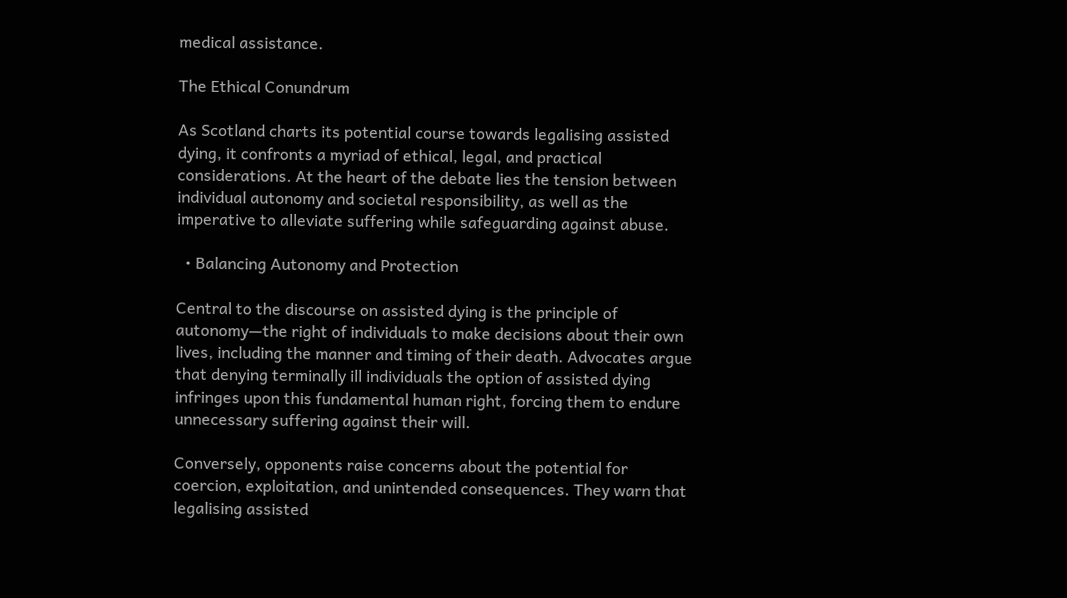medical assistance.

The Ethical Conundrum

As Scotland charts its potential course towards legalising assisted dying, it confronts a myriad of ethical, legal, and practical considerations. At the heart of the debate lies the tension between individual autonomy and societal responsibility, as well as the imperative to alleviate suffering while safeguarding against abuse.

  • Balancing Autonomy and Protection

Central to the discourse on assisted dying is the principle of autonomy—the right of individuals to make decisions about their own lives, including the manner and timing of their death. Advocates argue that denying terminally ill individuals the option of assisted dying infringes upon this fundamental human right, forcing them to endure unnecessary suffering against their will.

Conversely, opponents raise concerns about the potential for coercion, exploitation, and unintended consequences. They warn that legalising assisted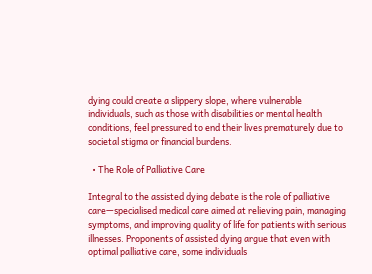dying could create a slippery slope, where vulnerable individuals, such as those with disabilities or mental health conditions, feel pressured to end their lives prematurely due to societal stigma or financial burdens.

  • The Role of Palliative Care

Integral to the assisted dying debate is the role of palliative care—specialised medical care aimed at relieving pain, managing symptoms, and improving quality of life for patients with serious illnesses. Proponents of assisted dying argue that even with optimal palliative care, some individuals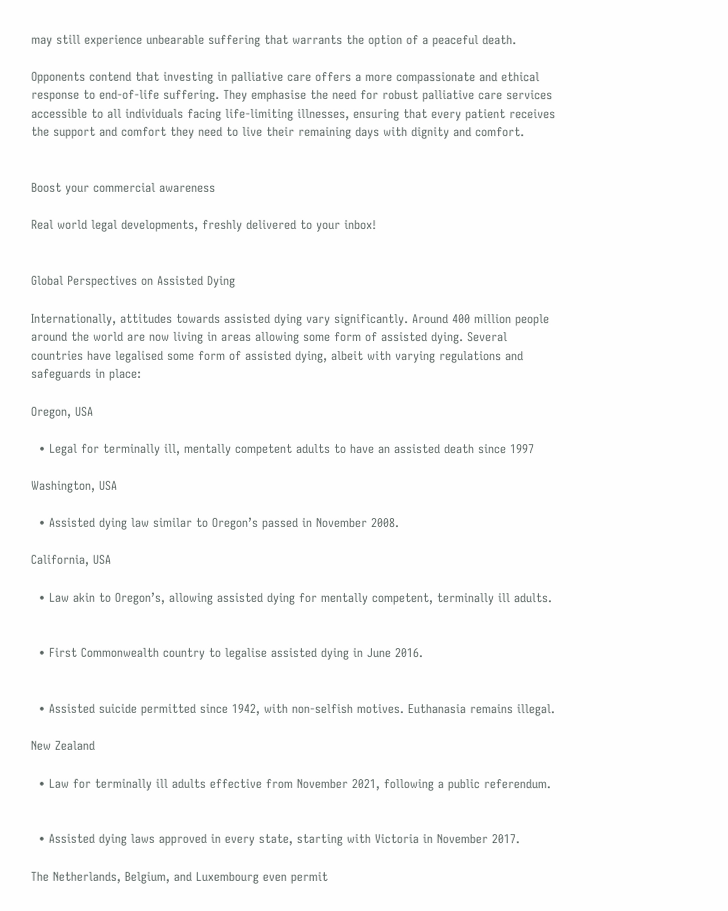may still experience unbearable suffering that warrants the option of a peaceful death.

Opponents contend that investing in palliative care offers a more compassionate and ethical response to end-of-life suffering. They emphasise the need for robust palliative care services accessible to all individuals facing life-limiting illnesses, ensuring that every patient receives the support and comfort they need to live their remaining days with dignity and comfort.


Boost your commercial awareness

Real world legal developments, freshly delivered to your inbox!


Global Perspectives on Assisted Dying

Internationally, attitudes towards assisted dying vary significantly. Around 400 million people around the world are now living in areas allowing some form of assisted dying. Several countries have legalised some form of assisted dying, albeit with varying regulations and safeguards in place:

Oregon, USA

  • Legal for terminally ill, mentally competent adults to have an assisted death since 1997

Washington, USA

  • Assisted dying law similar to Oregon’s passed in November 2008.

California, USA

  • Law akin to Oregon’s, allowing assisted dying for mentally competent, terminally ill adults.


  • First Commonwealth country to legalise assisted dying in June 2016.


  • Assisted suicide permitted since 1942, with non-selfish motives. Euthanasia remains illegal.

New Zealand

  • Law for terminally ill adults effective from November 2021, following a public referendum.


  • Assisted dying laws approved in every state, starting with Victoria in November 2017.

The Netherlands, Belgium, and Luxembourg even permit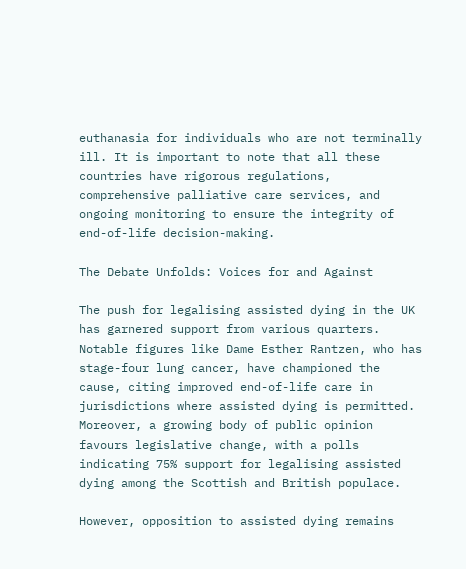euthanasia for individuals who are not terminally ill. It is important to note that all these countries have rigorous regulations, comprehensive palliative care services, and ongoing monitoring to ensure the integrity of end-of-life decision-making.

The Debate Unfolds: Voices for and Against

The push for legalising assisted dying in the UK has garnered support from various quarters. Notable figures like Dame Esther Rantzen, who has stage-four lung cancer, have championed the cause, citing improved end-of-life care in jurisdictions where assisted dying is permitted. Moreover, a growing body of public opinion favours legislative change, with a polls indicating 75% support for legalising assisted dying among the Scottish and British populace.

However, opposition to assisted dying remains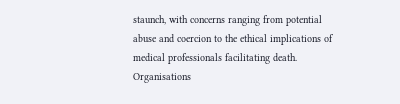staunch, with concerns ranging from potential abuse and coercion to the ethical implications of medical professionals facilitating death. Organisations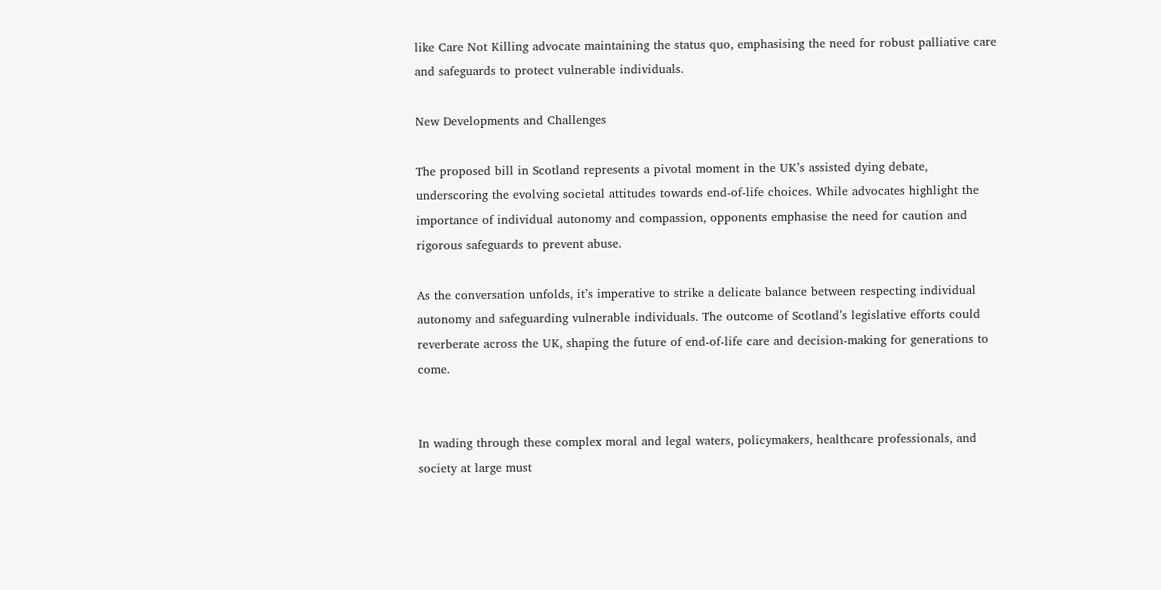like Care Not Killing advocate maintaining the status quo, emphasising the need for robust palliative care and safeguards to protect vulnerable individuals.

New Developments and Challenges

The proposed bill in Scotland represents a pivotal moment in the UK’s assisted dying debate, underscoring the evolving societal attitudes towards end-of-life choices. While advocates highlight the importance of individual autonomy and compassion, opponents emphasise the need for caution and rigorous safeguards to prevent abuse.

As the conversation unfolds, it’s imperative to strike a delicate balance between respecting individual autonomy and safeguarding vulnerable individuals. The outcome of Scotland’s legislative efforts could reverberate across the UK, shaping the future of end-of-life care and decision-making for generations to come.


In wading through these complex moral and legal waters, policymakers, healthcare professionals, and society at large must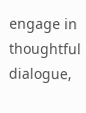engage in thoughtful dialogue,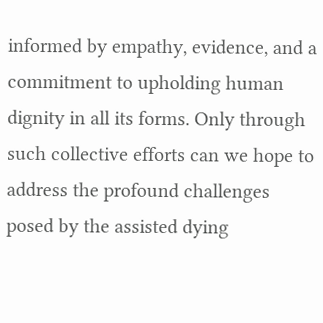informed by empathy, evidence, and a commitment to upholding human dignity in all its forms. Only through such collective efforts can we hope to address the profound challenges posed by the assisted dying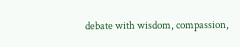debate with wisdom, compassion,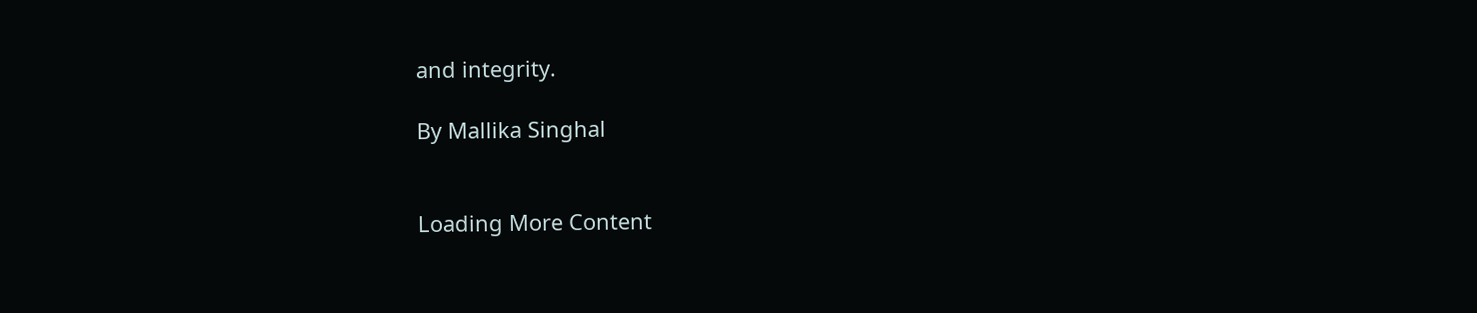and integrity.

By Mallika Singhal


Loading More Content